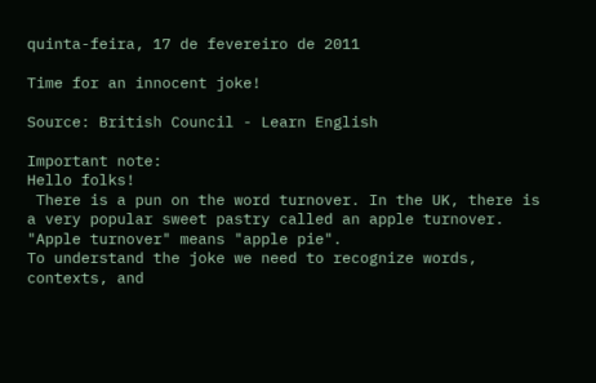quinta-feira, 17 de fevereiro de 2011

Time for an innocent joke!

Source: British Council - Learn English

Important note:
Hello folks!
 There is a pun on the word turnover. In the UK, there is a very popular sweet pastry called an apple turnover.  "Apple turnover" means "apple pie".
To understand the joke we need to recognize words, contexts, and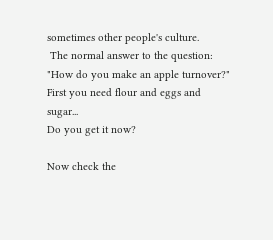sometimes other people's culture.
 The normal answer to the question: "How do you make an apple turnover?" First you need flour and eggs and sugar...
Do you get it now?

Now check the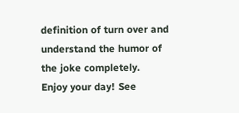definition of turn over and understand the humor of the joke completely.
Enjoy your day! See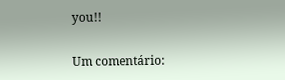you!!

Um comentário: